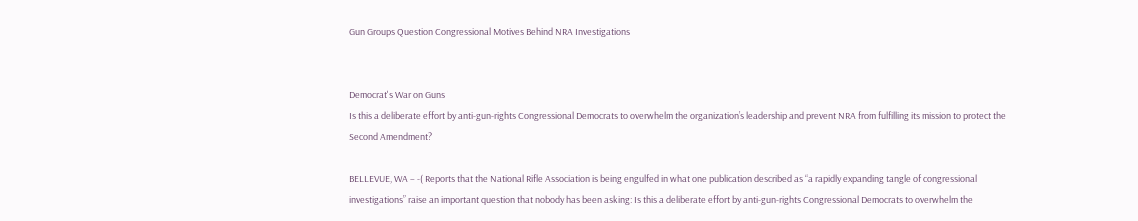Gun Groups Question Congressional Motives Behind NRA Investigations


Democrat's War on Guns
Is this a deliberate effort by anti-gun-rights Congressional Democrats to overwhelm the organization’s leadership and prevent NRA from fulfilling its mission to protect the Second Amendment?

BELLEVUE, WA – -( Reports that the National Rifle Association is being engulfed in what one publication described as “a rapidly expanding tangle of congressional investigations” raise an important question that nobody has been asking: Is this a deliberate effort by anti-gun-rights Congressional Democrats to overwhelm the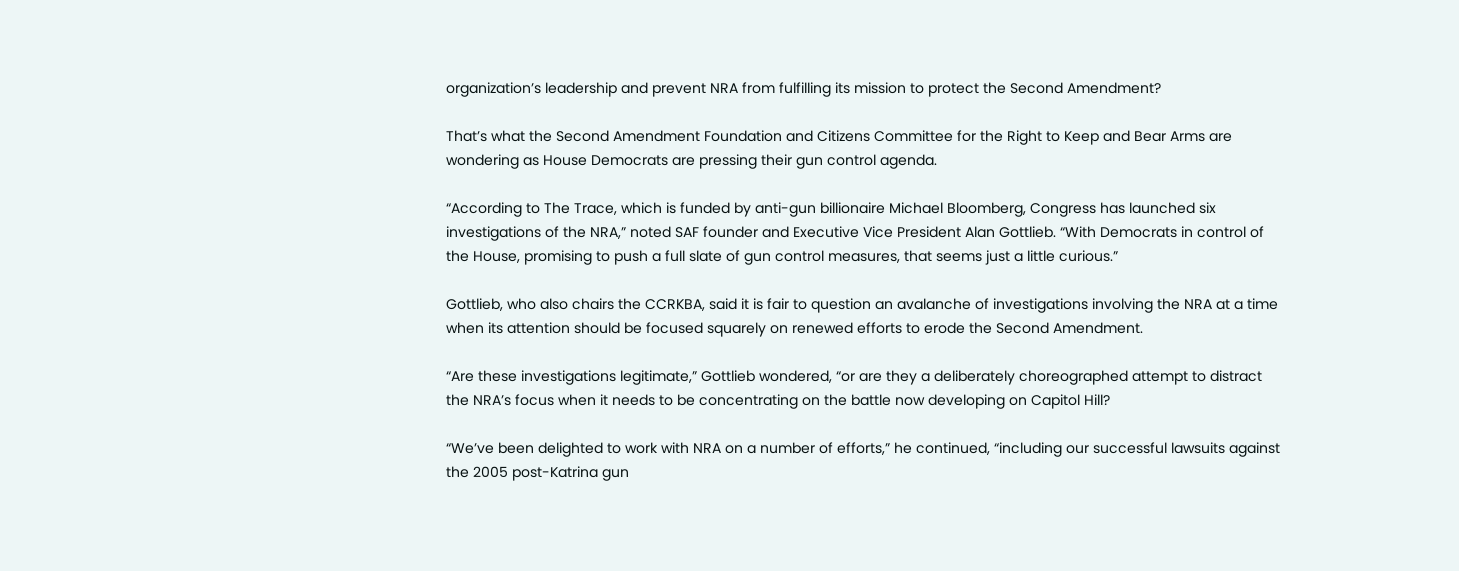organization’s leadership and prevent NRA from fulfilling its mission to protect the Second Amendment?

That’s what the Second Amendment Foundation and Citizens Committee for the Right to Keep and Bear Arms are wondering as House Democrats are pressing their gun control agenda.

“According to The Trace, which is funded by anti-gun billionaire Michael Bloomberg, Congress has launched six investigations of the NRA,” noted SAF founder and Executive Vice President Alan Gottlieb. “With Democrats in control of the House, promising to push a full slate of gun control measures, that seems just a little curious.”

Gottlieb, who also chairs the CCRKBA, said it is fair to question an avalanche of investigations involving the NRA at a time when its attention should be focused squarely on renewed efforts to erode the Second Amendment.

“Are these investigations legitimate,” Gottlieb wondered, “or are they a deliberately choreographed attempt to distract the NRA’s focus when it needs to be concentrating on the battle now developing on Capitol Hill?

“We’ve been delighted to work with NRA on a number of efforts,” he continued, “including our successful lawsuits against the 2005 post-Katrina gun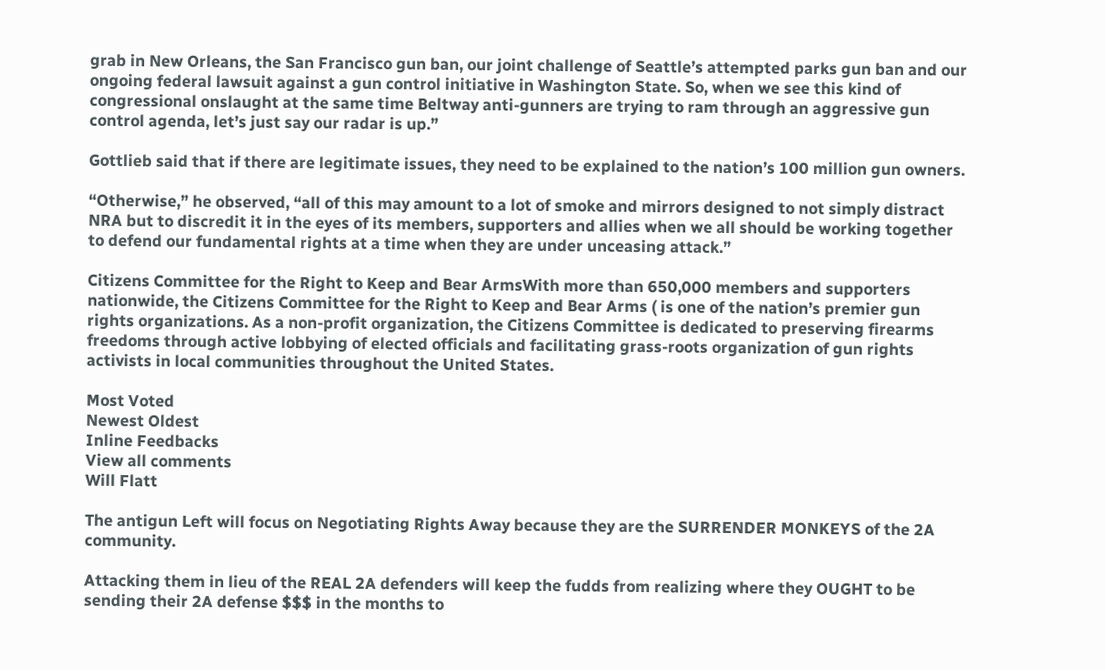grab in New Orleans, the San Francisco gun ban, our joint challenge of Seattle’s attempted parks gun ban and our ongoing federal lawsuit against a gun control initiative in Washington State. So, when we see this kind of congressional onslaught at the same time Beltway anti-gunners are trying to ram through an aggressive gun control agenda, let’s just say our radar is up.”

Gottlieb said that if there are legitimate issues, they need to be explained to the nation’s 100 million gun owners.

“Otherwise,” he observed, “all of this may amount to a lot of smoke and mirrors designed to not simply distract NRA but to discredit it in the eyes of its members, supporters and allies when we all should be working together to defend our fundamental rights at a time when they are under unceasing attack.”

Citizens Committee for the Right to Keep and Bear ArmsWith more than 650,000 members and supporters nationwide, the Citizens Committee for the Right to Keep and Bear Arms ( is one of the nation’s premier gun rights organizations. As a non-profit organization, the Citizens Committee is dedicated to preserving firearms freedoms through active lobbying of elected officials and facilitating grass-roots organization of gun rights activists in local communities throughout the United States.

Most Voted
Newest Oldest
Inline Feedbacks
View all comments
Will Flatt

The antigun Left will focus on Negotiating Rights Away because they are the SURRENDER MONKEYS of the 2A community.

Attacking them in lieu of the REAL 2A defenders will keep the fudds from realizing where they OUGHT to be sending their 2A defense $$$ in the months to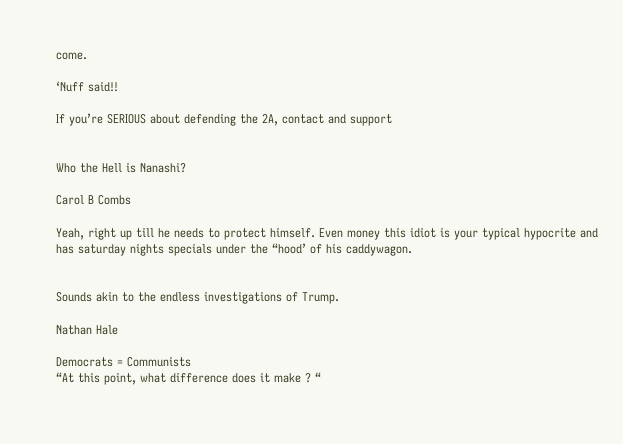come.

‘Nuff said!!

If you’re SERIOUS about defending the 2A, contact and support


Who the Hell is Nanashi?

Carol B Combs

Yeah, right up till he needs to protect himself. Even money this idiot is your typical hypocrite and has saturday nights specials under the “hood’ of his caddywagon.


Sounds akin to the endless investigations of Trump.

Nathan Hale

Democrats = Communists
“At this point, what difference does it make ? “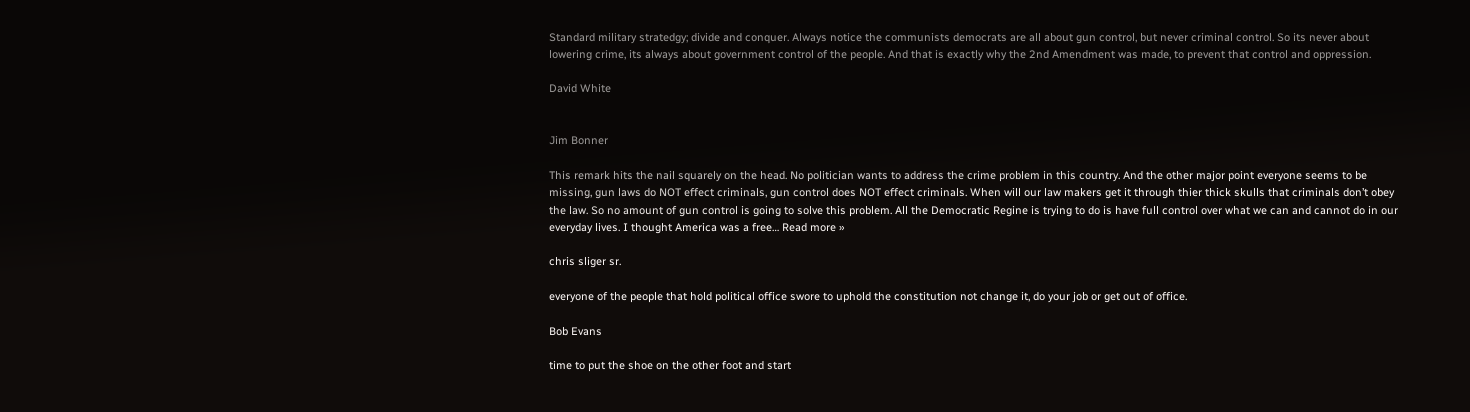Standard military stratedgy; divide and conquer. Always notice the communists democrats are all about gun control, but never criminal control. So its never about lowering crime, its always about government control of the people. And that is exactly why the 2nd Amendment was made, to prevent that control and oppression.

David White


Jim Bonner

This remark hits the nail squarely on the head. No politician wants to address the crime problem in this country. And the other major point everyone seems to be missing, gun laws do NOT effect criminals, gun control does NOT effect criminals. When will our law makers get it through thier thick skulls that criminals don’t obey the law. So no amount of gun control is going to solve this problem. All the Democratic Regine is trying to do is have full control over what we can and cannot do in our everyday lives. I thought America was a free… Read more »

chris sliger sr.

everyone of the people that hold political office swore to uphold the constitution not change it, do your job or get out of office.

Bob Evans

time to put the shoe on the other foot and start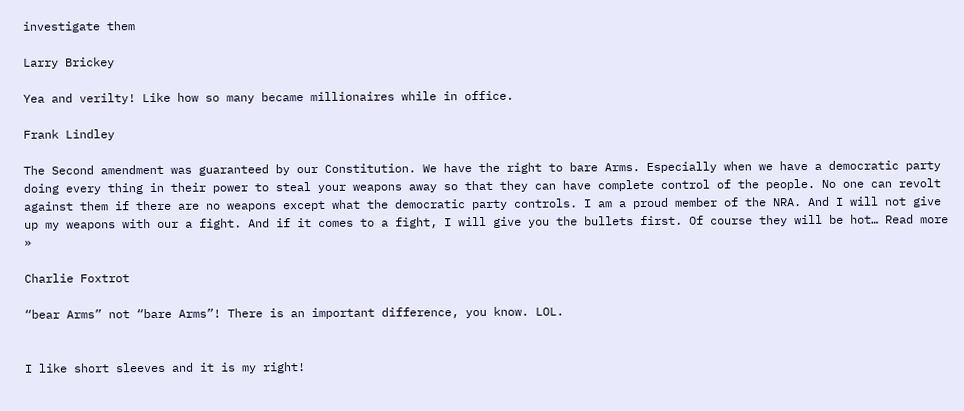investigate them

Larry Brickey

Yea and verilty! Like how so many became millionaires while in office.

Frank Lindley

The Second amendment was guaranteed by our Constitution. We have the right to bare Arms. Especially when we have a democratic party doing every thing in their power to steal your weapons away so that they can have complete control of the people. No one can revolt against them if there are no weapons except what the democratic party controls. I am a proud member of the NRA. And I will not give up my weapons with our a fight. And if it comes to a fight, I will give you the bullets first. Of course they will be hot… Read more »

Charlie Foxtrot

“bear Arms” not “bare Arms”! There is an important difference, you know. LOL.


I like short sleeves and it is my right!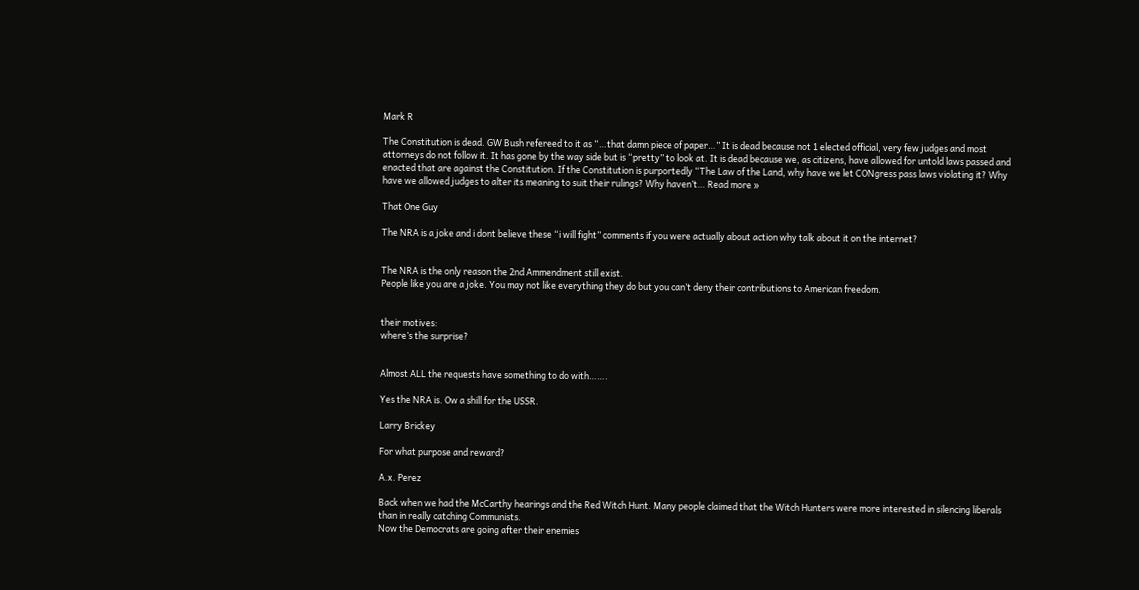Mark R

The Constitution is dead. GW Bush refereed to it as “…that damn piece of paper…” It is dead because not 1 elected official, very few judges and most attorneys do not follow it. It has gone by the way side but is “pretty” to look at. It is dead because we, as citizens, have allowed for untold laws passed and enacted that are against the Constitution. If the Constitution is purportedly “The Law of the Land, why have we let CONgress pass laws violating it? Why have we allowed judges to alter its meaning to suit their rulings? Why haven’t… Read more »

That One Guy

The NRA is a joke and i dont believe these “i will fight” comments if you were actually about action why talk about it on the internet?


The NRA is the only reason the 2nd Ammendment still exist.
People like you are a joke. You may not like everything they do but you can’t deny their contributions to American freedom.


their motives:
where’s the surprise?


Almost ALL the requests have something to do with…….

Yes the NRA is. Ow a shill for the USSR.

Larry Brickey

For what purpose and reward?

A.x. Perez

Back when we had the McCarthy hearings and the Red Witch Hunt. Many people claimed that the Witch Hunters were more interested in silencing liberals than in really catching Communists.
Now the Democrats are going after their enemies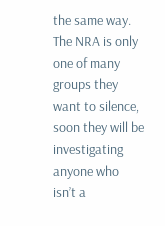the same way. The NRA is only one of many groups they want to silence, soon they will be investigating anyone who isn’t a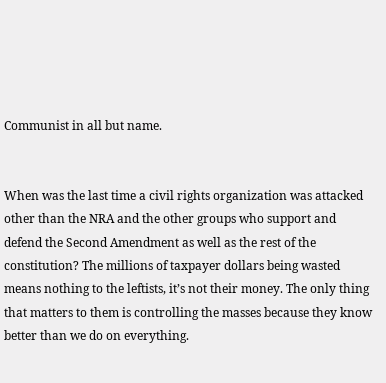Communist in all but name.


When was the last time a civil rights organization was attacked other than the NRA and the other groups who support and defend the Second Amendment as well as the rest of the constitution? The millions of taxpayer dollars being wasted means nothing to the leftists, it’s not their money. The only thing that matters to them is controlling the masses because they know better than we do on everything.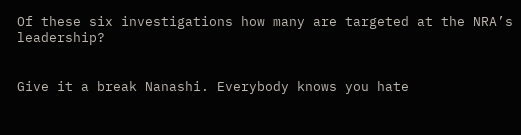Of these six investigations how many are targeted at the NRA’s leadership?


Give it a break Nanashi. Everybody knows you hate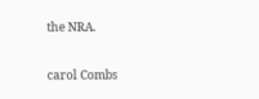the NRA.

carol Combs